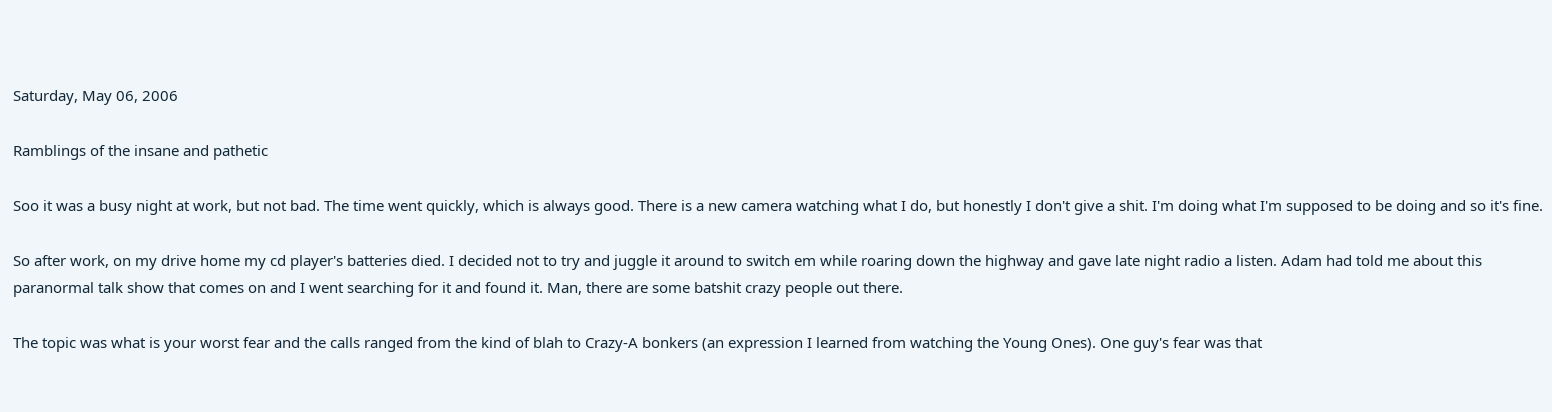Saturday, May 06, 2006

Ramblings of the insane and pathetic

Soo it was a busy night at work, but not bad. The time went quickly, which is always good. There is a new camera watching what I do, but honestly I don't give a shit. I'm doing what I'm supposed to be doing and so it's fine.

So after work, on my drive home my cd player's batteries died. I decided not to try and juggle it around to switch em while roaring down the highway and gave late night radio a listen. Adam had told me about this paranormal talk show that comes on and I went searching for it and found it. Man, there are some batshit crazy people out there.

The topic was what is your worst fear and the calls ranged from the kind of blah to Crazy-A bonkers (an expression I learned from watching the Young Ones). One guy's fear was that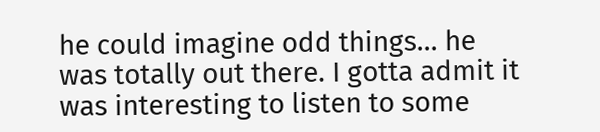he could imagine odd things... he was totally out there. I gotta admit it was interesting to listen to some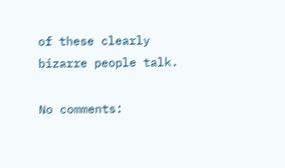of these clearly bizarre people talk.

No comments: